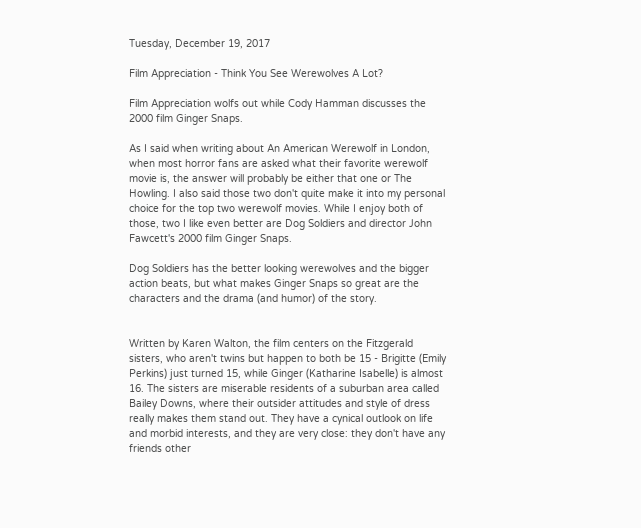Tuesday, December 19, 2017

Film Appreciation - Think You See Werewolves A Lot?

Film Appreciation wolfs out while Cody Hamman discusses the 2000 film Ginger Snaps.

As I said when writing about An American Werewolf in London, when most horror fans are asked what their favorite werewolf movie is, the answer will probably be either that one or The Howling. I also said those two don't quite make it into my personal choice for the top two werewolf movies. While I enjoy both of those, two I like even better are Dog Soldiers and director John Fawcett's 2000 film Ginger Snaps.

Dog Soldiers has the better looking werewolves and the bigger action beats, but what makes Ginger Snaps so great are the characters and the drama (and humor) of the story.


Written by Karen Walton, the film centers on the Fitzgerald sisters, who aren't twins but happen to both be 15 - Brigitte (Emily Perkins) just turned 15, while Ginger (Katharine Isabelle) is almost 16. The sisters are miserable residents of a suburban area called Bailey Downs, where their outsider attitudes and style of dress really makes them stand out. They have a cynical outlook on life and morbid interests, and they are very close: they don't have any friends other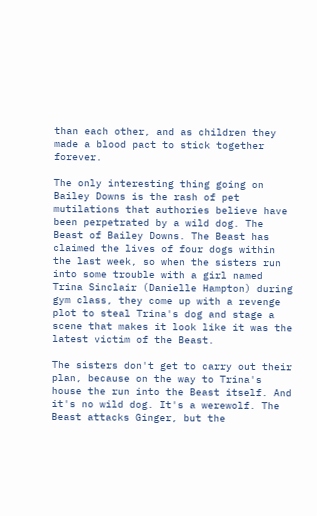than each other, and as children they made a blood pact to stick together forever.

The only interesting thing going on Bailey Downs is the rash of pet mutilations that authories believe have been perpetrated by a wild dog. The Beast of Bailey Downs. The Beast has claimed the lives of four dogs within the last week, so when the sisters run into some trouble with a girl named Trina Sinclair (Danielle Hampton) during gym class, they come up with a revenge plot to steal Trina's dog and stage a scene that makes it look like it was the latest victim of the Beast.

The sisters don't get to carry out their plan, because on the way to Trina's house the run into the Beast itself. And it's no wild dog. It's a werewolf. The Beast attacks Ginger, but the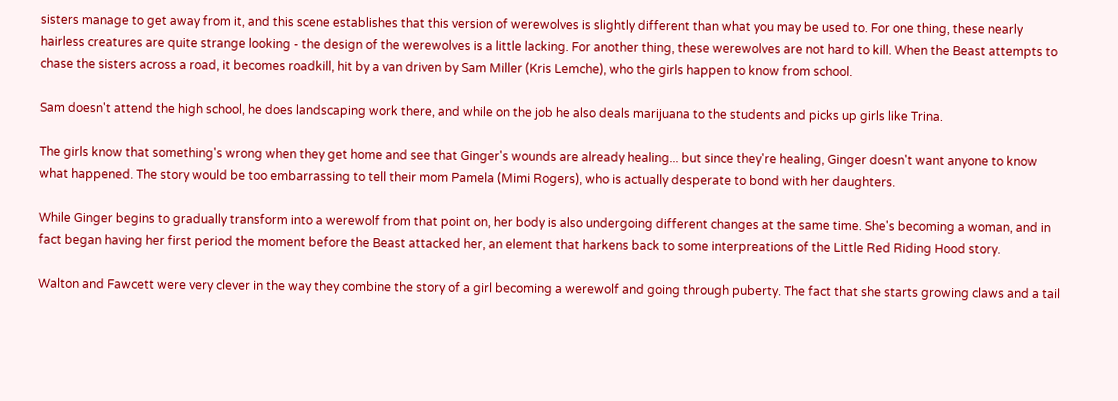sisters manage to get away from it, and this scene establishes that this version of werewolves is slightly different than what you may be used to. For one thing, these nearly hairless creatures are quite strange looking - the design of the werewolves is a little lacking. For another thing, these werewolves are not hard to kill. When the Beast attempts to chase the sisters across a road, it becomes roadkill, hit by a van driven by Sam Miller (Kris Lemche), who the girls happen to know from school.

Sam doesn't attend the high school, he does landscaping work there, and while on the job he also deals marijuana to the students and picks up girls like Trina.

The girls know that something's wrong when they get home and see that Ginger's wounds are already healing... but since they're healing, Ginger doesn't want anyone to know what happened. The story would be too embarrassing to tell their mom Pamela (Mimi Rogers), who is actually desperate to bond with her daughters.

While Ginger begins to gradually transform into a werewolf from that point on, her body is also undergoing different changes at the same time. She's becoming a woman, and in fact began having her first period the moment before the Beast attacked her, an element that harkens back to some interpreations of the Little Red Riding Hood story.

Walton and Fawcett were very clever in the way they combine the story of a girl becoming a werewolf and going through puberty. The fact that she starts growing claws and a tail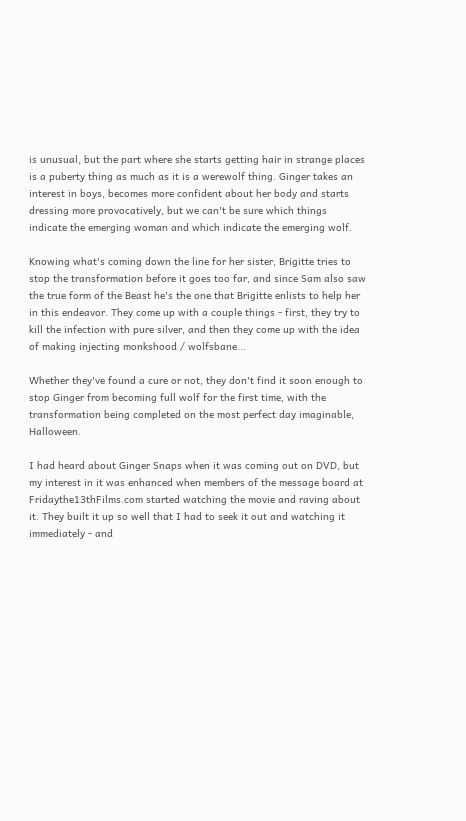is unusual, but the part where she starts getting hair in strange places is a puberty thing as much as it is a werewolf thing. Ginger takes an interest in boys, becomes more confident about her body and starts dressing more provocatively, but we can't be sure which things indicate the emerging woman and which indicate the emerging wolf.

Knowing what's coming down the line for her sister, Brigitte tries to stop the transformation before it goes too far, and since Sam also saw the true form of the Beast he's the one that Brigitte enlists to help her in this endeavor. They come up with a couple things - first, they try to kill the infection with pure silver, and then they come up with the idea of making injecting monkshood / wolfsbane...

Whether they've found a cure or not, they don't find it soon enough to stop Ginger from becoming full wolf for the first time, with the transformation being completed on the most perfect day imaginable, Halloween.

I had heard about Ginger Snaps when it was coming out on DVD, but my interest in it was enhanced when members of the message board at Fridaythe13thFilms.com started watching the movie and raving about it. They built it up so well that I had to seek it out and watching it immediately - and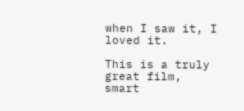when I saw it, I loved it.

This is a truly great film, smart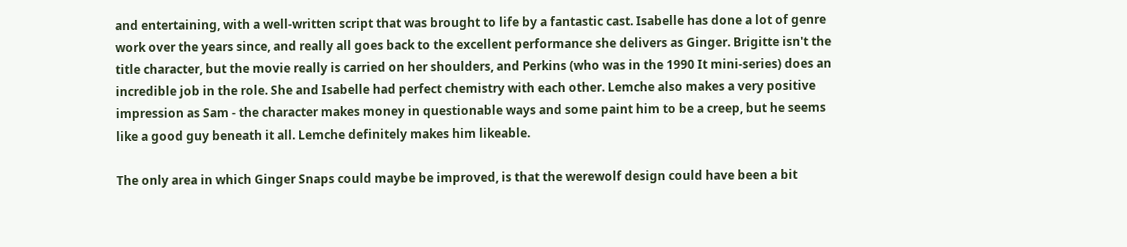and entertaining, with a well-written script that was brought to life by a fantastic cast. Isabelle has done a lot of genre work over the years since, and really all goes back to the excellent performance she delivers as Ginger. Brigitte isn't the title character, but the movie really is carried on her shoulders, and Perkins (who was in the 1990 It mini-series) does an incredible job in the role. She and Isabelle had perfect chemistry with each other. Lemche also makes a very positive impression as Sam - the character makes money in questionable ways and some paint him to be a creep, but he seems like a good guy beneath it all. Lemche definitely makes him likeable.

The only area in which Ginger Snaps could maybe be improved, is that the werewolf design could have been a bit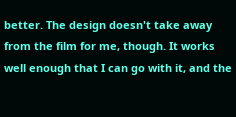better. The design doesn't take away from the film for me, though. It works well enough that I can go with it, and the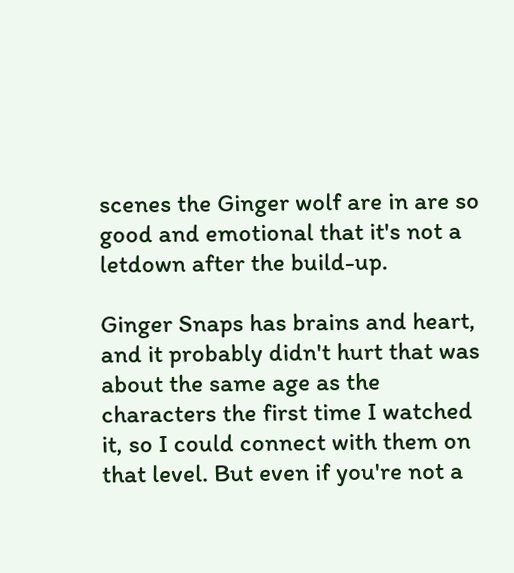scenes the Ginger wolf are in are so good and emotional that it's not a letdown after the build-up.

Ginger Snaps has brains and heart, and it probably didn't hurt that was about the same age as the characters the first time I watched it, so I could connect with them on that level. But even if you're not a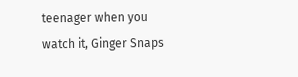teenager when you watch it, Ginger Snaps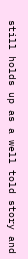still holds up as a well told story and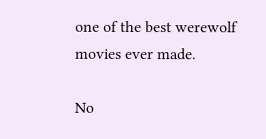one of the best werewolf movies ever made.

No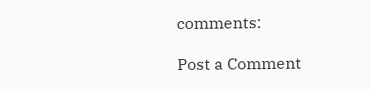comments:

Post a Comment